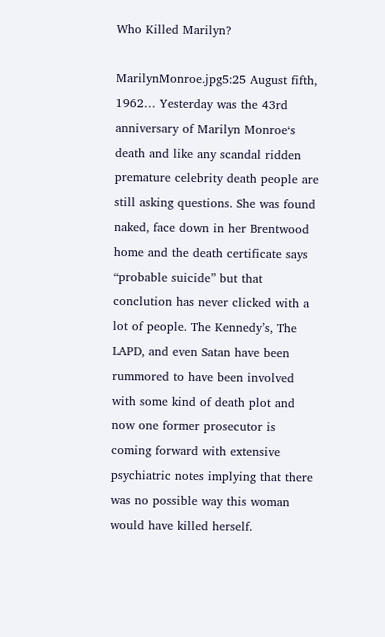Who Killed Marilyn?

MarilynMonroe.jpg5:25 August fifth, 1962… Yesterday was the 43rd anniversary of Marilyn Monroe‘s death and like any scandal ridden premature celebrity death people are still asking questions. She was found naked, face down in her Brentwood home and the death certificate says “probable suicide” but that conclution has never clicked with a lot of people. The Kennedy’s, The LAPD, and even Satan have been rummored to have been involved with some kind of death plot and now one former prosecutor is coming forward with extensive psychiatric notes implying that there was no possible way this woman would have killed herself.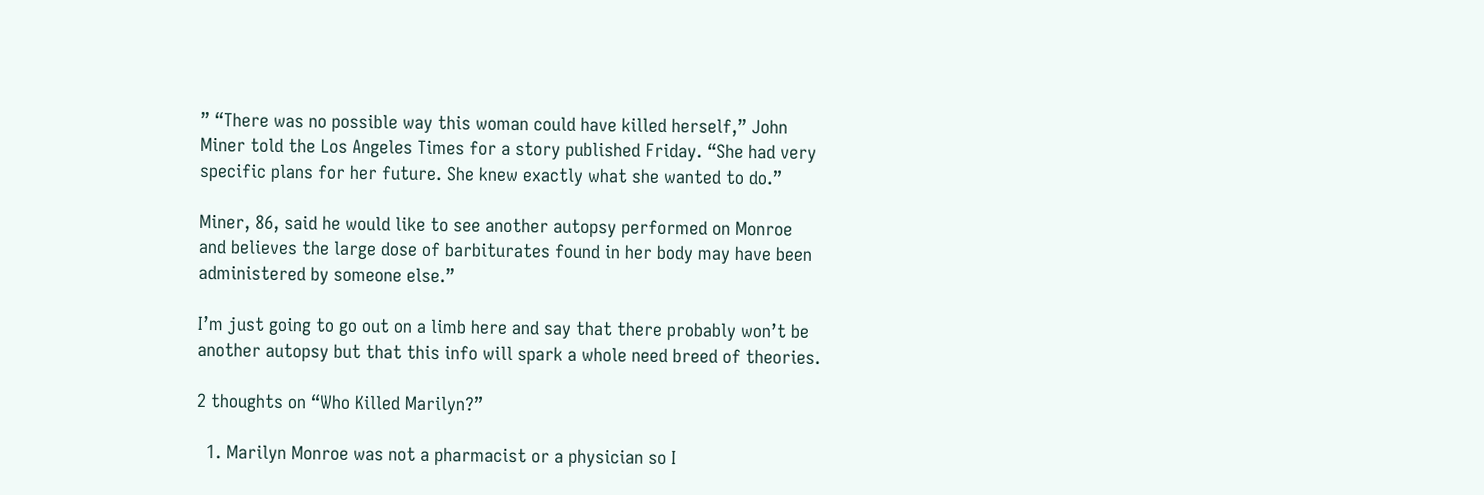” “There was no possible way this woman could have killed herself,” John Miner told the Los Angeles Times for a story published Friday. “She had very specific plans for her future. She knew exactly what she wanted to do.”

Miner, 86, said he would like to see another autopsy performed on Monroe and believes the large dose of barbiturates found in her body may have been administered by someone else.”

I’m just going to go out on a limb here and say that there probably won’t be another autopsy but that this info will spark a whole need breed of theories.

2 thoughts on “Who Killed Marilyn?”

  1. Marilyn Monroe was not a pharmacist or a physician so I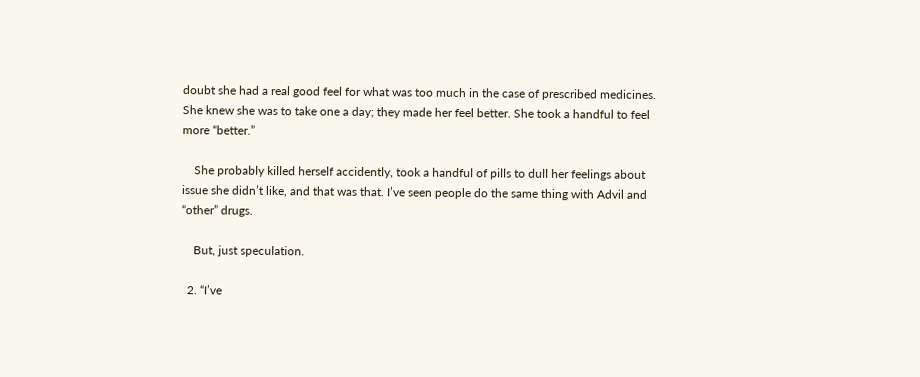doubt she had a real good feel for what was too much in the case of prescribed medicines. She knew she was to take one a day; they made her feel better. She took a handful to feel more “better.”

    She probably killed herself accidently, took a handful of pills to dull her feelings about issue she didn’t like, and that was that. I’ve seen people do the same thing with Advil and “other” drugs.

    But, just speculation.

  2. “I’ve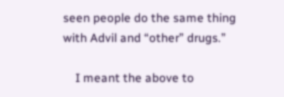seen people do the same thing with Advil and “other” drugs.”

    I meant the above to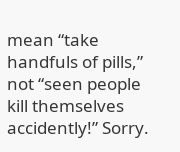mean “take handfuls of pills,” not “seen people kill themselves accidently!” Sorry.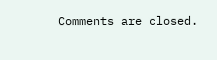Comments are closed.